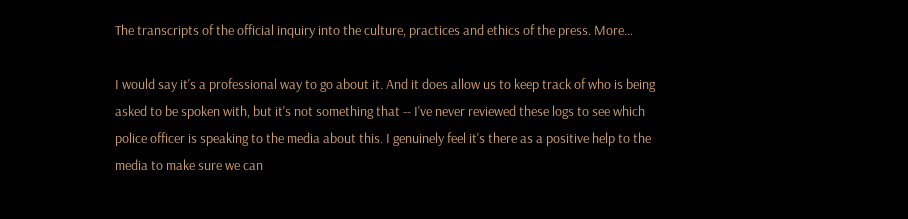The transcripts of the official inquiry into the culture, practices and ethics of the press. More…

I would say it's a professional way to go about it. And it does allow us to keep track of who is being asked to be spoken with, but it's not something that -- I've never reviewed these logs to see which police officer is speaking to the media about this. I genuinely feel it's there as a positive help to the media to make sure we can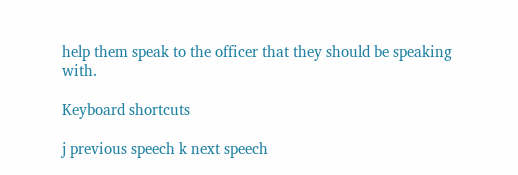help them speak to the officer that they should be speaking with.

Keyboard shortcuts

j previous speech k next speech